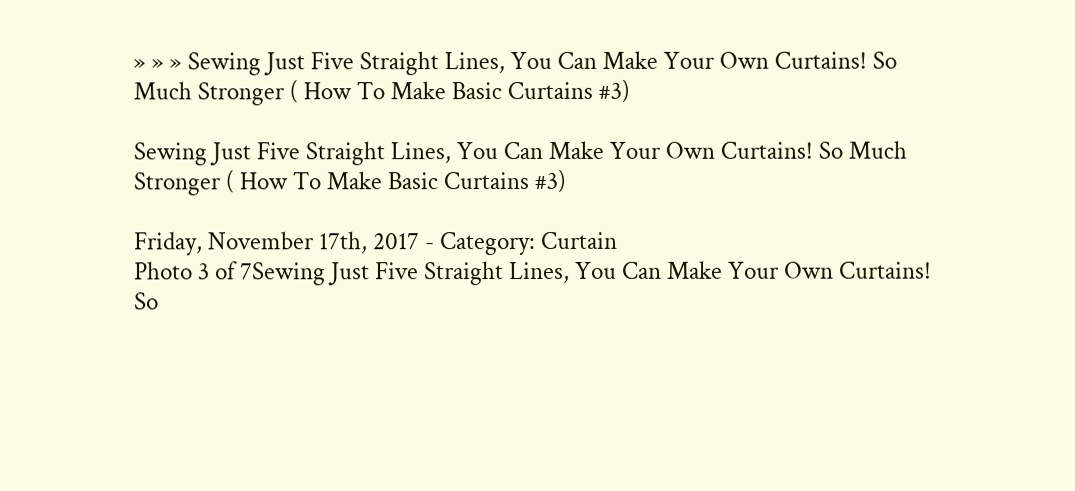» » » Sewing Just Five Straight Lines, You Can Make Your Own Curtains! So Much Stronger ( How To Make Basic Curtains #3)

Sewing Just Five Straight Lines, You Can Make Your Own Curtains! So Much Stronger ( How To Make Basic Curtains #3)

Friday, November 17th, 2017 - Category: Curtain
Photo 3 of 7Sewing Just Five Straight Lines, You Can Make Your Own Curtains! So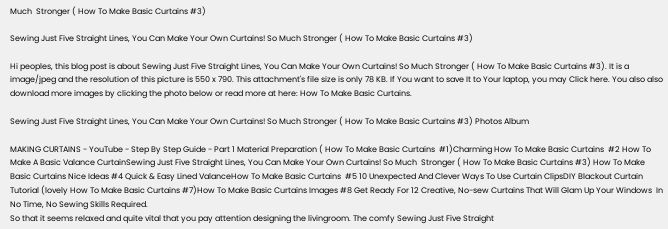Much  Stronger ( How To Make Basic Curtains #3)

Sewing Just Five Straight Lines, You Can Make Your Own Curtains! So Much Stronger ( How To Make Basic Curtains #3)

Hi peoples, this blog post is about Sewing Just Five Straight Lines, You Can Make Your Own Curtains! So Much Stronger ( How To Make Basic Curtains #3). It is a image/jpeg and the resolution of this picture is 550 x 790. This attachment's file size is only 78 KB. If You want to save It to Your laptop, you may Click here. You also also download more images by clicking the photo below or read more at here: How To Make Basic Curtains.

Sewing Just Five Straight Lines, You Can Make Your Own Curtains! So Much Stronger ( How To Make Basic Curtains #3) Photos Album

MAKING CURTAINS - YouTube - Step By Step Guide - Part 1 Material Preparation ( How To Make Basic Curtains  #1)Charming How To Make Basic Curtains  #2 How To Make A Basic Valance CurtainSewing Just Five Straight Lines, You Can Make Your Own Curtains! So Much  Stronger ( How To Make Basic Curtains #3) How To Make Basic Curtains Nice Ideas #4 Quick & Easy Lined ValanceHow To Make Basic Curtains  #5 10 Unexpected And Clever Ways To Use Curtain ClipsDIY Blackout Curtain Tutorial (lovely How To Make Basic Curtains #7)How To Make Basic Curtains Images #8 Get Ready For 12 Creative, No-sew Curtains That Will Glam Up Your Windows  In No Time, No Sewing Skills Required.
So that it seems relaxed and quite vital that you pay attention designing the livingroom. The comfy Sewing Just Five Straight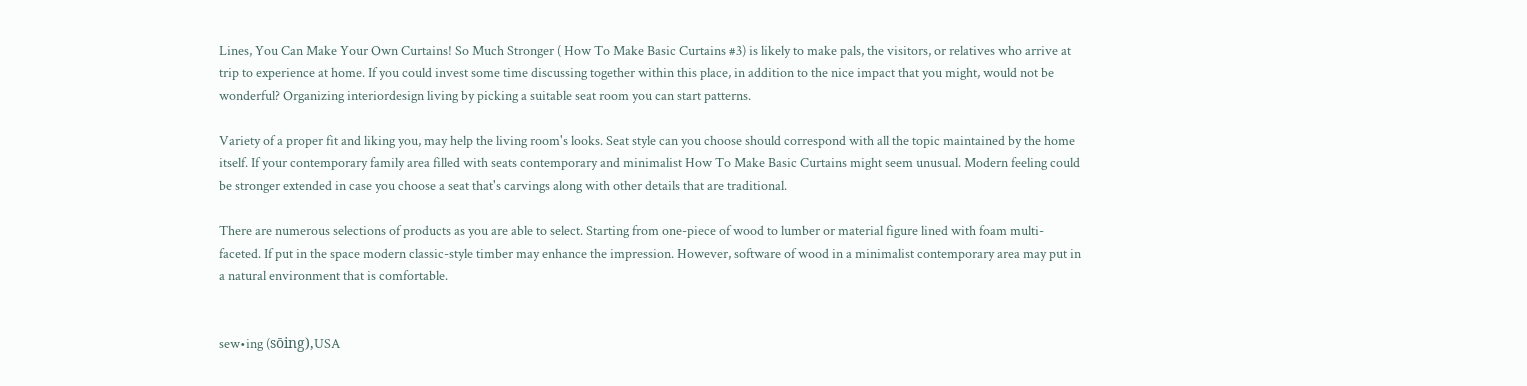Lines, You Can Make Your Own Curtains! So Much Stronger ( How To Make Basic Curtains #3) is likely to make pals, the visitors, or relatives who arrive at trip to experience at home. If you could invest some time discussing together within this place, in addition to the nice impact that you might, would not be wonderful? Organizing interiordesign living by picking a suitable seat room you can start patterns.

Variety of a proper fit and liking you, may help the living room's looks. Seat style can you choose should correspond with all the topic maintained by the home itself. If your contemporary family area filled with seats contemporary and minimalist How To Make Basic Curtains might seem unusual. Modern feeling could be stronger extended in case you choose a seat that's carvings along with other details that are traditional.

There are numerous selections of products as you are able to select. Starting from one-piece of wood to lumber or material figure lined with foam multi-faceted. If put in the space modern classic-style timber may enhance the impression. However, software of wood in a minimalist contemporary area may put in a natural environment that is comfortable.


sew•ing (sōing),USA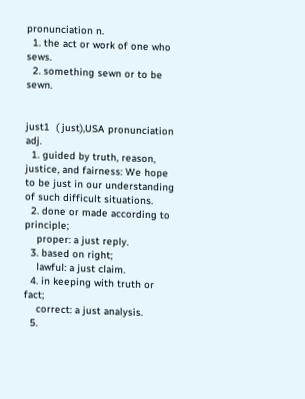pronunciation n.
  1. the act or work of one who sews.
  2. something sewn or to be sewn.


just1  ( just),USA pronunciation adj.
  1. guided by truth, reason, justice, and fairness: We hope to be just in our understanding of such difficult situations.
  2. done or made according to principle;
    proper: a just reply.
  3. based on right;
    lawful: a just claim.
  4. in keeping with truth or fact;
    correct: a just analysis.
  5.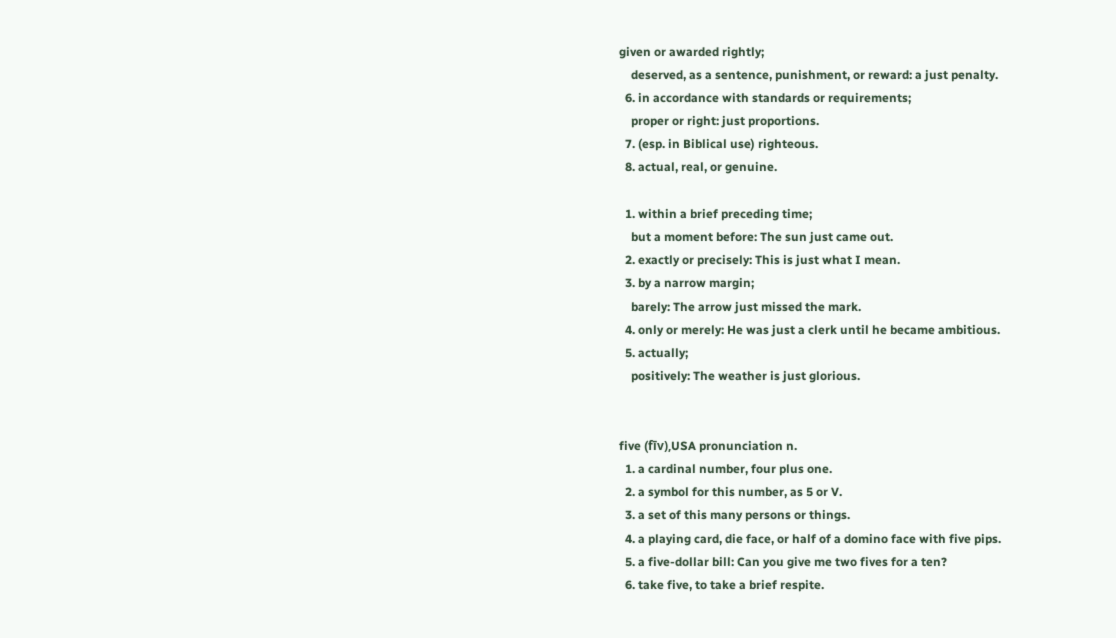given or awarded rightly;
    deserved, as a sentence, punishment, or reward: a just penalty.
  6. in accordance with standards or requirements;
    proper or right: just proportions.
  7. (esp. in Biblical use) righteous.
  8. actual, real, or genuine.

  1. within a brief preceding time;
    but a moment before: The sun just came out.
  2. exactly or precisely: This is just what I mean.
  3. by a narrow margin;
    barely: The arrow just missed the mark.
  4. only or merely: He was just a clerk until he became ambitious.
  5. actually;
    positively: The weather is just glorious.


five (fīv),USA pronunciation n.
  1. a cardinal number, four plus one.
  2. a symbol for this number, as 5 or V.
  3. a set of this many persons or things.
  4. a playing card, die face, or half of a domino face with five pips.
  5. a five-dollar bill: Can you give me two fives for a ten?
  6. take five, to take a brief respite.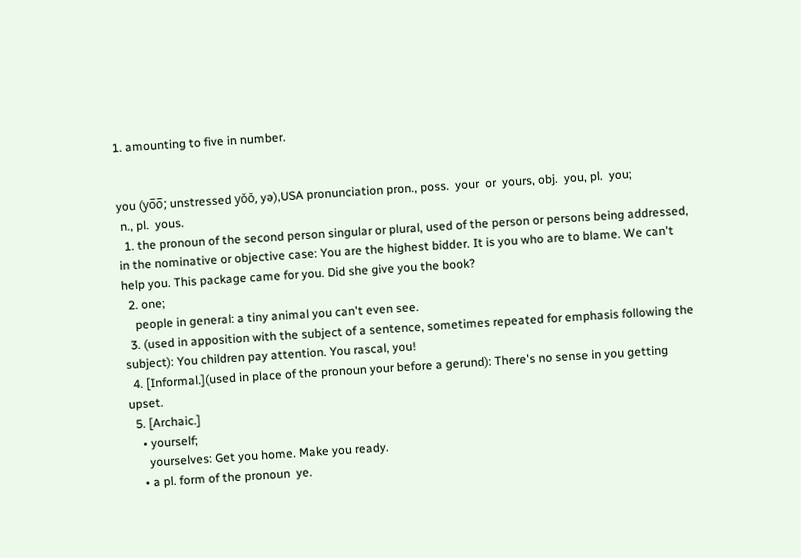1. amounting to five in number.


you (yo̅o̅; unstressed yŏŏ, yə),USA pronunciation pron., poss.  your  or  yours, obj.  you, pl.  you;
 n., pl.  yous.
  1. the pronoun of the second person singular or plural, used of the person or persons being addressed, in the nominative or objective case: You are the highest bidder. It is you who are to blame. We can't help you. This package came for you. Did she give you the book?
  2. one;
    people in general: a tiny animal you can't even see.
  3. (used in apposition with the subject of a sentence, sometimes repeated for emphasis following the subject): You children pay attention. You rascal, you!
  4. [Informal.](used in place of the pronoun your before a gerund): There's no sense in you getting upset.
  5. [Archaic.]
    • yourself;
      yourselves: Get you home. Make you ready.
    • a pl. form of the pronoun  ye.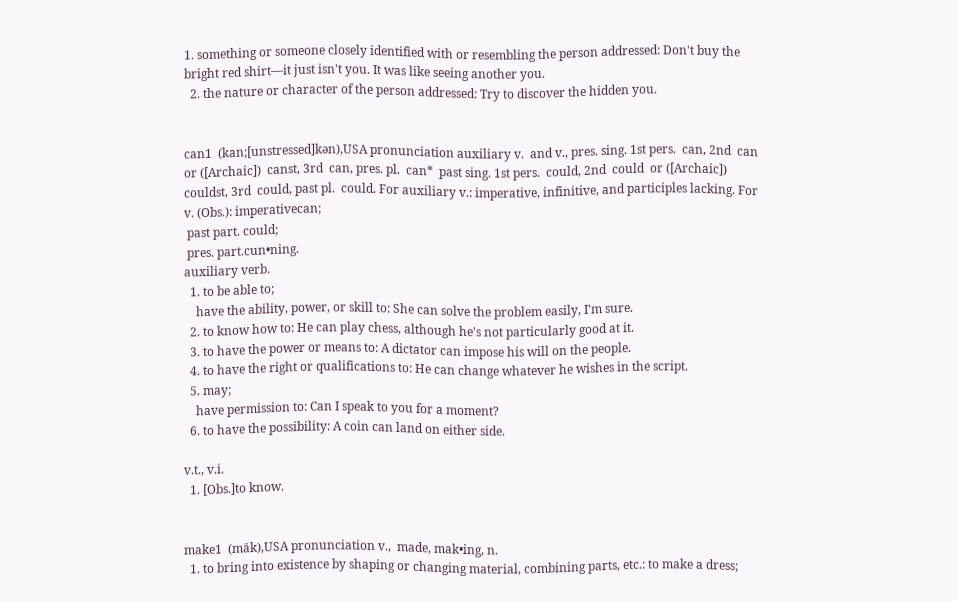1. something or someone closely identified with or resembling the person addressed: Don't buy the bright red shirt—it just isn't you. It was like seeing another you.
  2. the nature or character of the person addressed: Try to discover the hidden you.


can1  (kan;[unstressed]kən),USA pronunciation auxiliary v.  and v., pres. sing. 1st pers.  can, 2nd  can  or ([Archaic])  canst, 3rd  can, pres. pl.  can*  past sing. 1st pers.  could, 2nd  could  or ([Archaic])  couldst, 3rd  could, past pl.  could. For auxiliary v.: imperative, infinitive, and participles lacking. For v. (Obs.): imperativecan;
 past part. could;
 pres. part.cun•ning.
auxiliary verb.
  1. to be able to;
    have the ability, power, or skill to: She can solve the problem easily, I'm sure.
  2. to know how to: He can play chess, although he's not particularly good at it.
  3. to have the power or means to: A dictator can impose his will on the people.
  4. to have the right or qualifications to: He can change whatever he wishes in the script.
  5. may;
    have permission to: Can I speak to you for a moment?
  6. to have the possibility: A coin can land on either side.

v.t., v.i.
  1. [Obs.]to know.


make1  (māk),USA pronunciation v.,  made, mak•ing, n.
  1. to bring into existence by shaping or changing material, combining parts, etc.: to make a dress;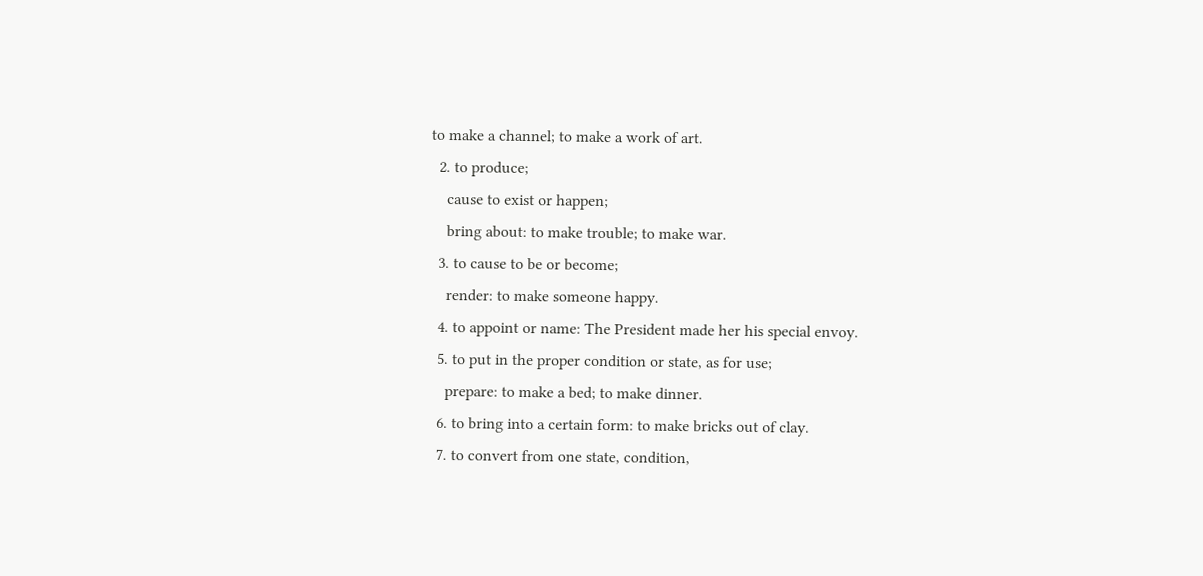to make a channel; to make a work of art.
  2. to produce;
    cause to exist or happen;
    bring about: to make trouble; to make war.
  3. to cause to be or become;
    render: to make someone happy.
  4. to appoint or name: The President made her his special envoy.
  5. to put in the proper condition or state, as for use;
    prepare: to make a bed; to make dinner.
  6. to bring into a certain form: to make bricks out of clay.
  7. to convert from one state, condition,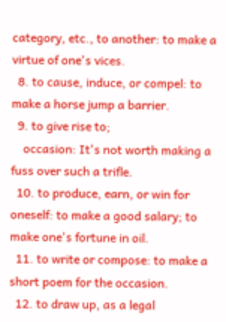category, etc., to another: to make a virtue of one's vices.
  8. to cause, induce, or compel: to make a horse jump a barrier.
  9. to give rise to;
    occasion: It's not worth making a fuss over such a trifle.
  10. to produce, earn, or win for oneself: to make a good salary; to make one's fortune in oil.
  11. to write or compose: to make a short poem for the occasion.
  12. to draw up, as a legal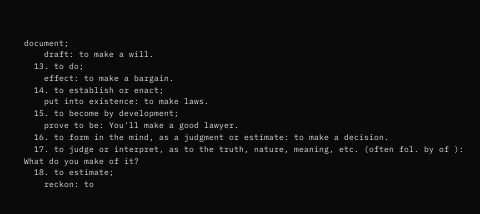document;
    draft: to make a will.
  13. to do;
    effect: to make a bargain.
  14. to establish or enact;
    put into existence: to make laws.
  15. to become by development;
    prove to be: You'll make a good lawyer.
  16. to form in the mind, as a judgment or estimate: to make a decision.
  17. to judge or interpret, as to the truth, nature, meaning, etc. (often fol. by of ): What do you make of it?
  18. to estimate;
    reckon: to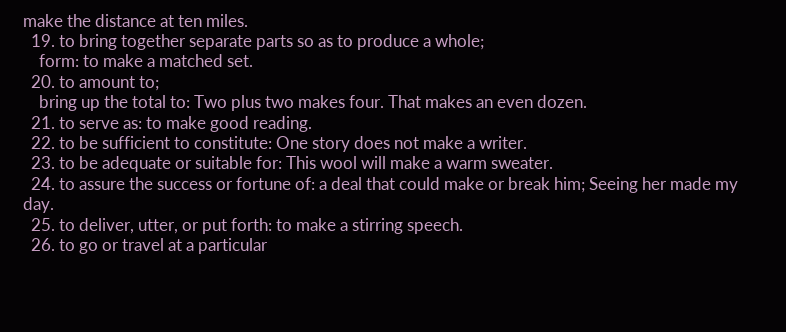make the distance at ten miles.
  19. to bring together separate parts so as to produce a whole;
    form: to make a matched set.
  20. to amount to;
    bring up the total to: Two plus two makes four. That makes an even dozen.
  21. to serve as: to make good reading.
  22. to be sufficient to constitute: One story does not make a writer.
  23. to be adequate or suitable for: This wool will make a warm sweater.
  24. to assure the success or fortune of: a deal that could make or break him; Seeing her made my day.
  25. to deliver, utter, or put forth: to make a stirring speech.
  26. to go or travel at a particular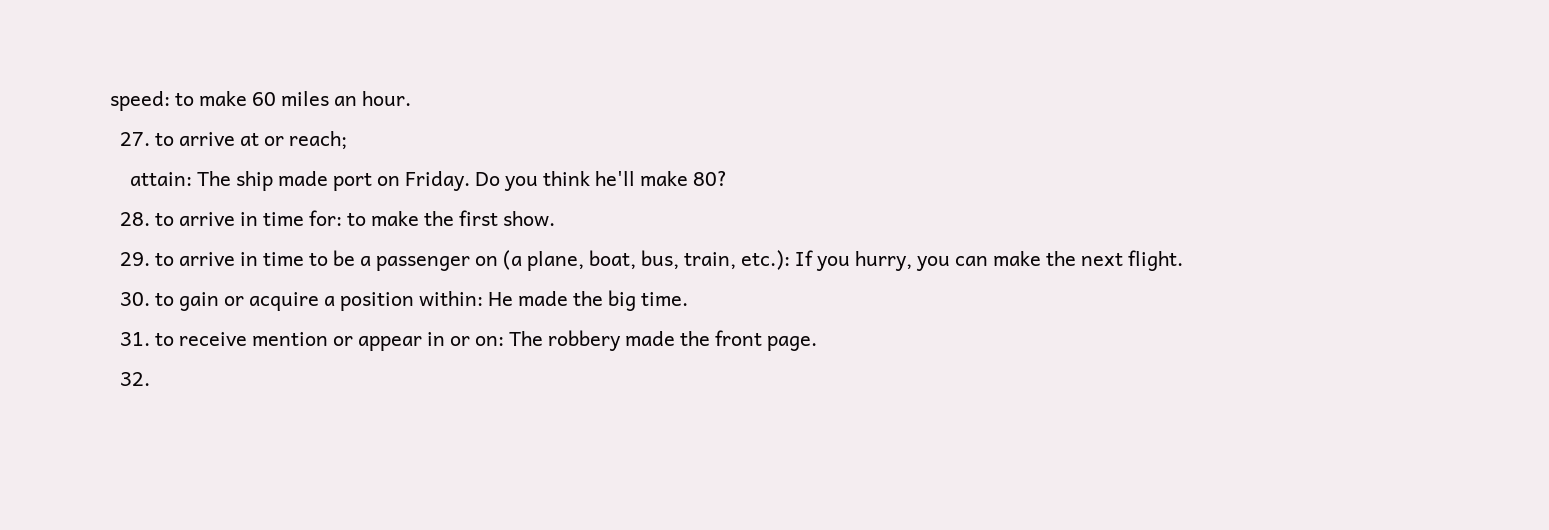speed: to make 60 miles an hour.
  27. to arrive at or reach;
    attain: The ship made port on Friday. Do you think he'll make 80?
  28. to arrive in time for: to make the first show.
  29. to arrive in time to be a passenger on (a plane, boat, bus, train, etc.): If you hurry, you can make the next flight.
  30. to gain or acquire a position within: He made the big time.
  31. to receive mention or appear in or on: The robbery made the front page.
  32.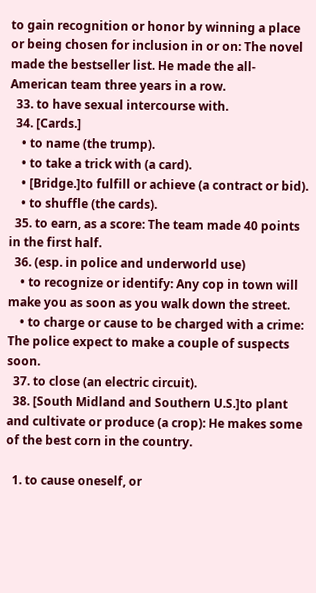to gain recognition or honor by winning a place or being chosen for inclusion in or on: The novel made the bestseller list. He made the all-American team three years in a row.
  33. to have sexual intercourse with.
  34. [Cards.]
    • to name (the trump).
    • to take a trick with (a card).
    • [Bridge.]to fulfill or achieve (a contract or bid).
    • to shuffle (the cards).
  35. to earn, as a score: The team made 40 points in the first half.
  36. (esp. in police and underworld use)
    • to recognize or identify: Any cop in town will make you as soon as you walk down the street.
    • to charge or cause to be charged with a crime: The police expect to make a couple of suspects soon.
  37. to close (an electric circuit).
  38. [South Midland and Southern U.S.]to plant and cultivate or produce (a crop): He makes some of the best corn in the country.

  1. to cause oneself, or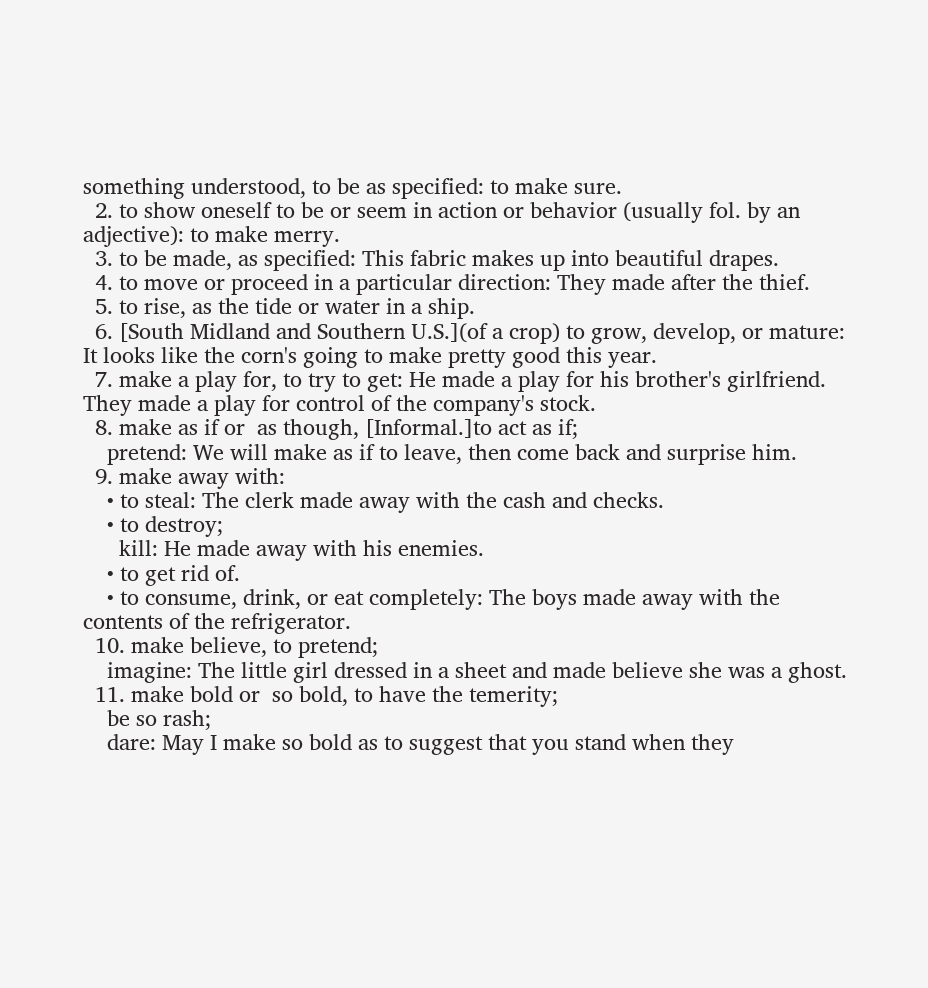something understood, to be as specified: to make sure.
  2. to show oneself to be or seem in action or behavior (usually fol. by an adjective): to make merry.
  3. to be made, as specified: This fabric makes up into beautiful drapes.
  4. to move or proceed in a particular direction: They made after the thief.
  5. to rise, as the tide or water in a ship.
  6. [South Midland and Southern U.S.](of a crop) to grow, develop, or mature: It looks like the corn's going to make pretty good this year.
  7. make a play for, to try to get: He made a play for his brother's girlfriend. They made a play for control of the company's stock.
  8. make as if or  as though, [Informal.]to act as if;
    pretend: We will make as if to leave, then come back and surprise him.
  9. make away with:
    • to steal: The clerk made away with the cash and checks.
    • to destroy;
      kill: He made away with his enemies.
    • to get rid of.
    • to consume, drink, or eat completely: The boys made away with the contents of the refrigerator.
  10. make believe, to pretend;
    imagine: The little girl dressed in a sheet and made believe she was a ghost.
  11. make bold or  so bold, to have the temerity;
    be so rash;
    dare: May I make so bold as to suggest that you stand when they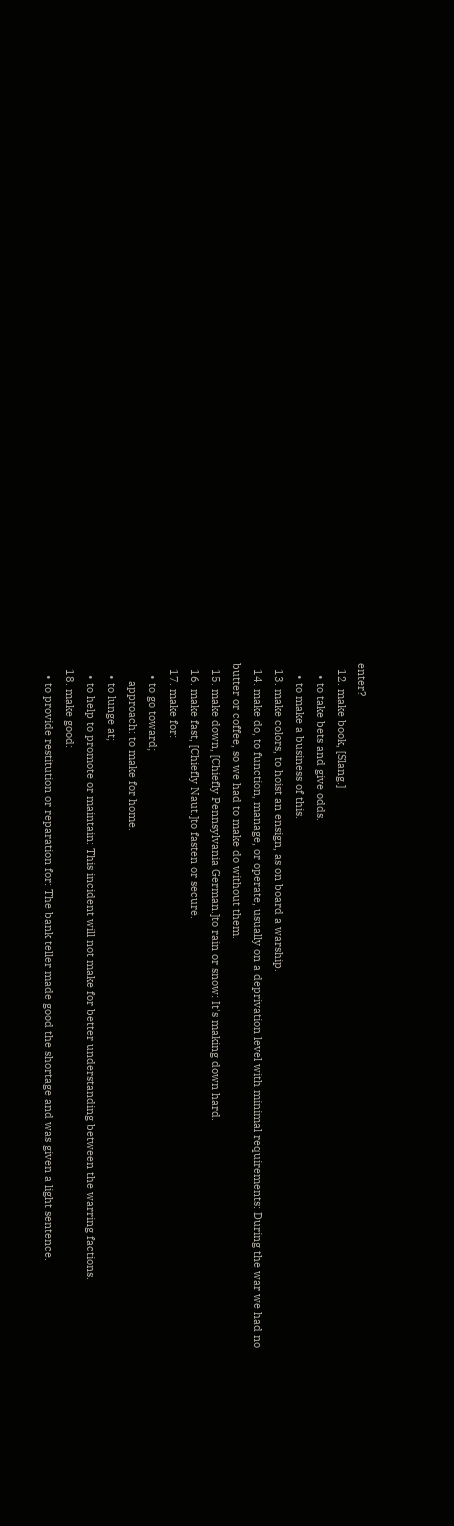enter?
  12. make book, [Slang.]
    • to take bets and give odds.
    • to make a business of this.
  13. make colors, to hoist an ensign, as on board a warship.
  14. make do, to function, manage, or operate, usually on a deprivation level with minimal requirements: During the war we had no butter or coffee, so we had to make do without them.
  15. make down, [Chiefly Pennsylvania German.]to rain or snow: It's making down hard.
  16. make fast, [Chiefly Naut.]to fasten or secure.
  17. make for:
    • to go toward;
      approach: to make for home.
    • to lunge at;
    • to help to promote or maintain: This incident will not make for better understanding between the warring factions.
  18. make good:
    • to provide restitution or reparation for: The bank teller made good the shortage and was given a light sentence.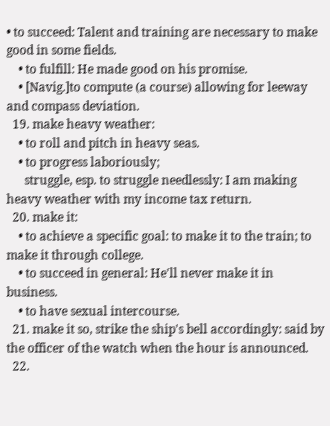• to succeed: Talent and training are necessary to make good in some fields.
    • to fulfill: He made good on his promise.
    • [Navig.]to compute (a course) allowing for leeway and compass deviation.
  19. make heavy weather:
    • to roll and pitch in heavy seas.
    • to progress laboriously;
      struggle, esp. to struggle needlessly: I am making heavy weather with my income tax return.
  20. make it:
    • to achieve a specific goal: to make it to the train; to make it through college.
    • to succeed in general: He'll never make it in business.
    • to have sexual intercourse.
  21. make it so, strike the ship's bell accordingly: said by the officer of the watch when the hour is announced.
  22.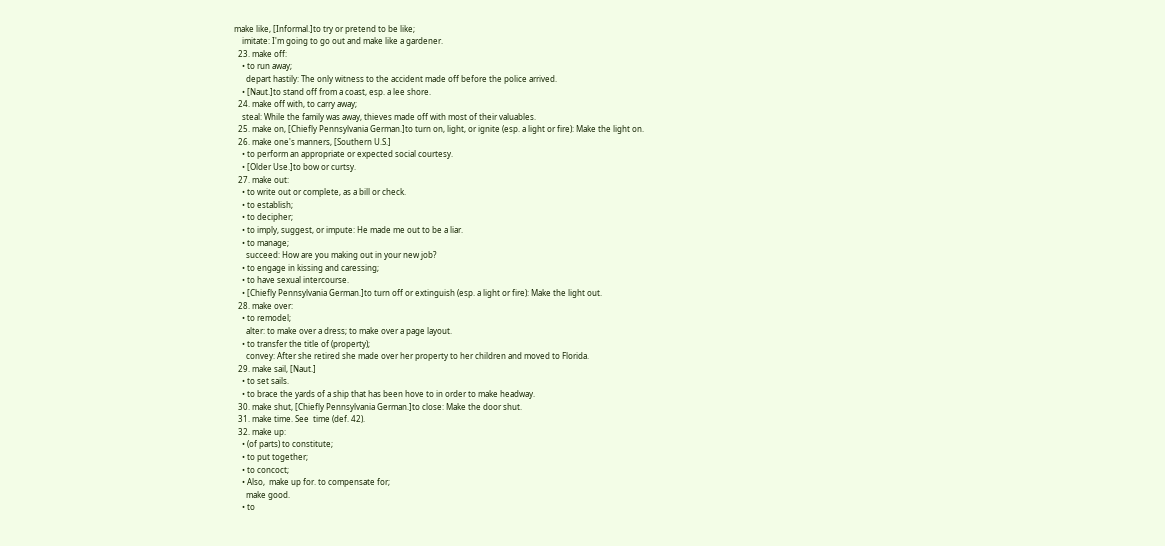make like, [Informal.]to try or pretend to be like;
    imitate: I'm going to go out and make like a gardener.
  23. make off:
    • to run away;
      depart hastily: The only witness to the accident made off before the police arrived.
    • [Naut.]to stand off from a coast, esp. a lee shore.
  24. make off with, to carry away;
    steal: While the family was away, thieves made off with most of their valuables.
  25. make on, [Chiefly Pennsylvania German.]to turn on, light, or ignite (esp. a light or fire): Make the light on.
  26. make one's manners, [Southern U.S.]
    • to perform an appropriate or expected social courtesy.
    • [Older Use.]to bow or curtsy.
  27. make out:
    • to write out or complete, as a bill or check.
    • to establish;
    • to decipher;
    • to imply, suggest, or impute: He made me out to be a liar.
    • to manage;
      succeed: How are you making out in your new job?
    • to engage in kissing and caressing;
    • to have sexual intercourse.
    • [Chiefly Pennsylvania German.]to turn off or extinguish (esp. a light or fire): Make the light out.
  28. make over:
    • to remodel;
      alter: to make over a dress; to make over a page layout.
    • to transfer the title of (property);
      convey: After she retired she made over her property to her children and moved to Florida.
  29. make sail, [Naut.]
    • to set sails.
    • to brace the yards of a ship that has been hove to in order to make headway.
  30. make shut, [Chiefly Pennsylvania German.]to close: Make the door shut.
  31. make time. See  time (def. 42).
  32. make up:
    • (of parts) to constitute;
    • to put together;
    • to concoct;
    • Also,  make up for. to compensate for;
      make good.
    • to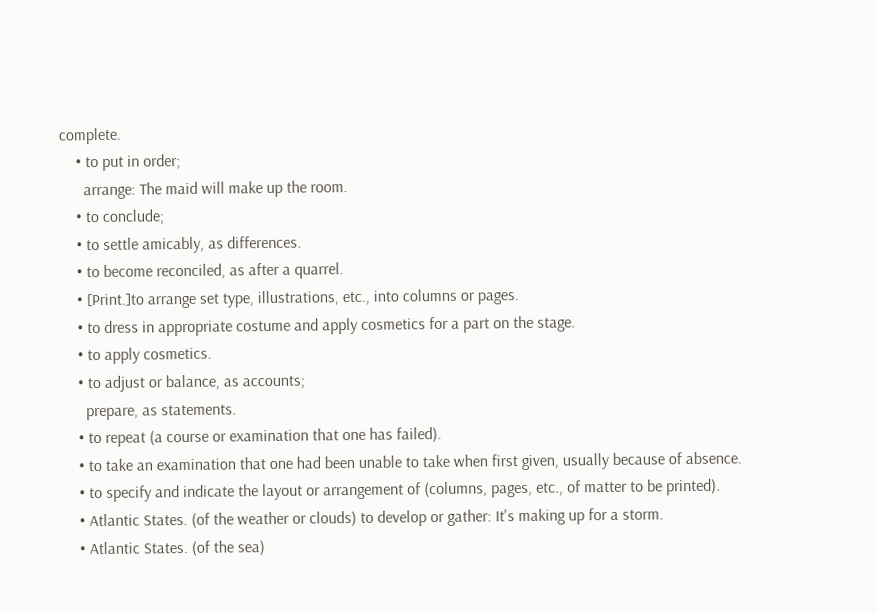complete.
    • to put in order;
      arrange: The maid will make up the room.
    • to conclude;
    • to settle amicably, as differences.
    • to become reconciled, as after a quarrel.
    • [Print.]to arrange set type, illustrations, etc., into columns or pages.
    • to dress in appropriate costume and apply cosmetics for a part on the stage.
    • to apply cosmetics.
    • to adjust or balance, as accounts;
      prepare, as statements.
    • to repeat (a course or examination that one has failed).
    • to take an examination that one had been unable to take when first given, usually because of absence.
    • to specify and indicate the layout or arrangement of (columns, pages, etc., of matter to be printed).
    • Atlantic States. (of the weather or clouds) to develop or gather: It's making up for a storm.
    • Atlantic States. (of the sea)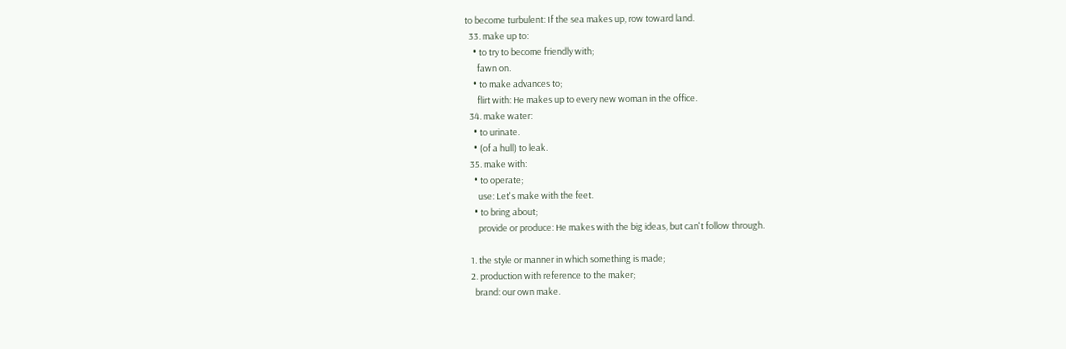to become turbulent: If the sea makes up, row toward land.
  33. make up to:
    • to try to become friendly with;
      fawn on.
    • to make advances to;
      flirt with: He makes up to every new woman in the office.
  34. make water:
    • to urinate.
    • (of a hull) to leak.
  35. make with:
    • to operate;
      use: Let's make with the feet.
    • to bring about;
      provide or produce: He makes with the big ideas, but can't follow through.

  1. the style or manner in which something is made;
  2. production with reference to the maker;
    brand: our own make.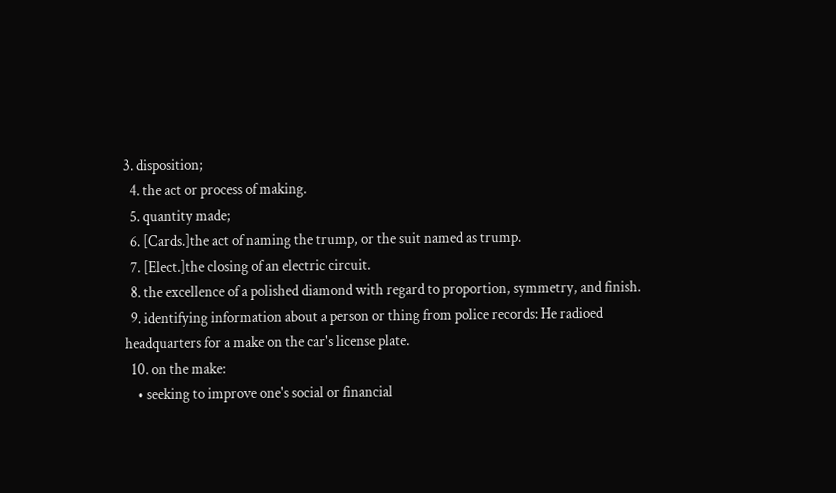3. disposition;
  4. the act or process of making.
  5. quantity made;
  6. [Cards.]the act of naming the trump, or the suit named as trump.
  7. [Elect.]the closing of an electric circuit.
  8. the excellence of a polished diamond with regard to proportion, symmetry, and finish.
  9. identifying information about a person or thing from police records: He radioed headquarters for a make on the car's license plate.
  10. on the make:
    • seeking to improve one's social or financial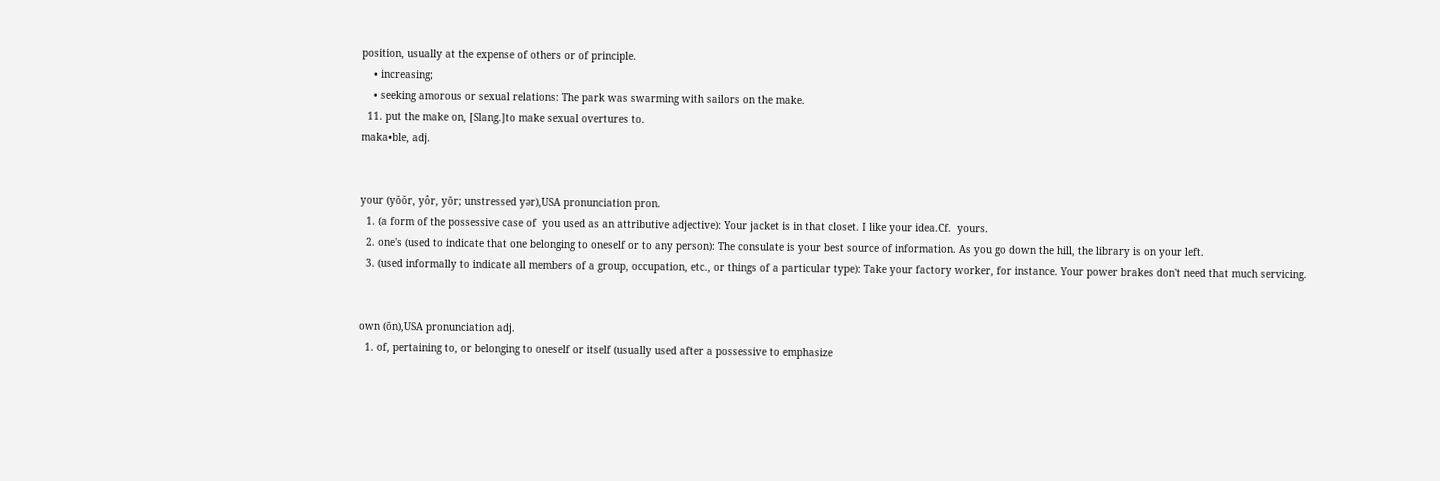position, usually at the expense of others or of principle.
    • increasing;
    • seeking amorous or sexual relations: The park was swarming with sailors on the make.
  11. put the make on, [Slang.]to make sexual overtures to.
maka•ble, adj.


your (yŏŏr, yôr, yōr; unstressed yər),USA pronunciation pron.
  1. (a form of the possessive case of  you used as an attributive adjective): Your jacket is in that closet. I like your idea.Cf.  yours.
  2. one's (used to indicate that one belonging to oneself or to any person): The consulate is your best source of information. As you go down the hill, the library is on your left.
  3. (used informally to indicate all members of a group, occupation, etc., or things of a particular type): Take your factory worker, for instance. Your power brakes don't need that much servicing.


own (ōn),USA pronunciation adj.
  1. of, pertaining to, or belonging to oneself or itself (usually used after a possessive to emphasize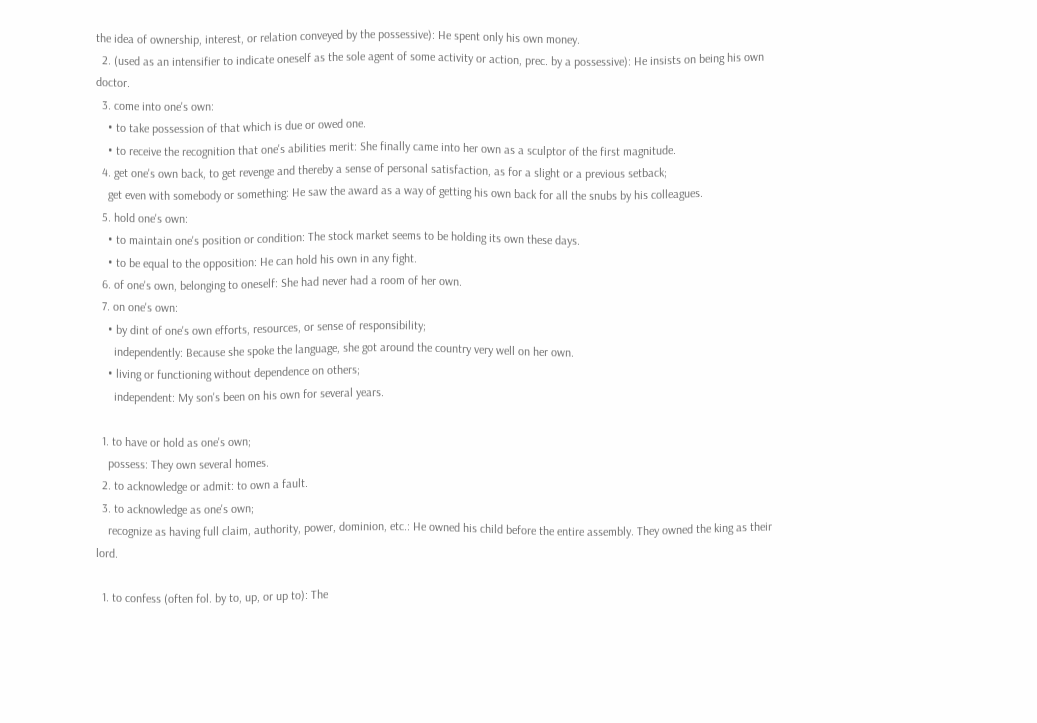the idea of ownership, interest, or relation conveyed by the possessive): He spent only his own money.
  2. (used as an intensifier to indicate oneself as the sole agent of some activity or action, prec. by a possessive): He insists on being his own doctor.
  3. come into one's own:
    • to take possession of that which is due or owed one.
    • to receive the recognition that one's abilities merit: She finally came into her own as a sculptor of the first magnitude.
  4. get one's own back, to get revenge and thereby a sense of personal satisfaction, as for a slight or a previous setback;
    get even with somebody or something: He saw the award as a way of getting his own back for all the snubs by his colleagues.
  5. hold one's own:
    • to maintain one's position or condition: The stock market seems to be holding its own these days.
    • to be equal to the opposition: He can hold his own in any fight.
  6. of one's own, belonging to oneself: She had never had a room of her own.
  7. on one's own:
    • by dint of one's own efforts, resources, or sense of responsibility;
      independently: Because she spoke the language, she got around the country very well on her own.
    • living or functioning without dependence on others;
      independent: My son's been on his own for several years.

  1. to have or hold as one's own;
    possess: They own several homes.
  2. to acknowledge or admit: to own a fault.
  3. to acknowledge as one's own;
    recognize as having full claim, authority, power, dominion, etc.: He owned his child before the entire assembly. They owned the king as their lord.

  1. to confess (often fol. by to, up, or up to): The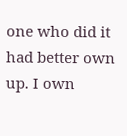one who did it had better own up. I own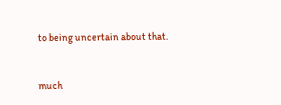to being uncertain about that.


much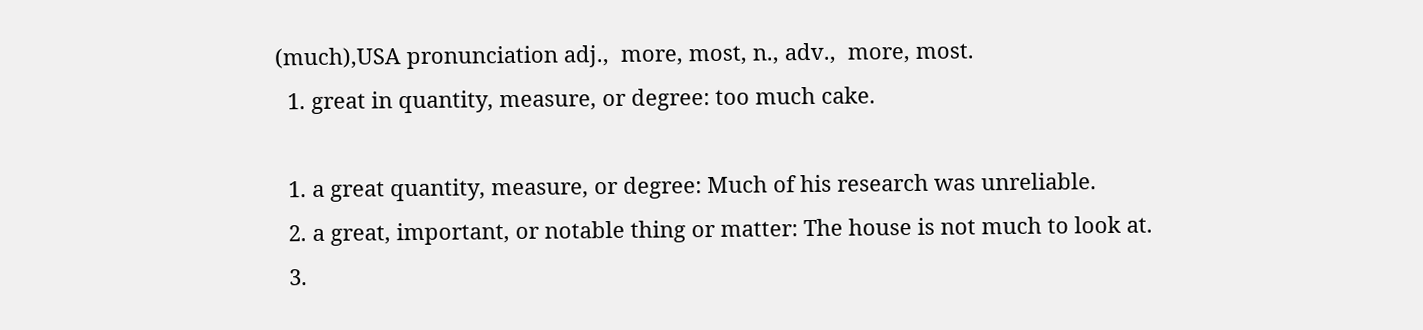(much),USA pronunciation adj.,  more, most, n., adv.,  more, most.
  1. great in quantity, measure, or degree: too much cake.

  1. a great quantity, measure, or degree: Much of his research was unreliable.
  2. a great, important, or notable thing or matter: The house is not much to look at.
  3.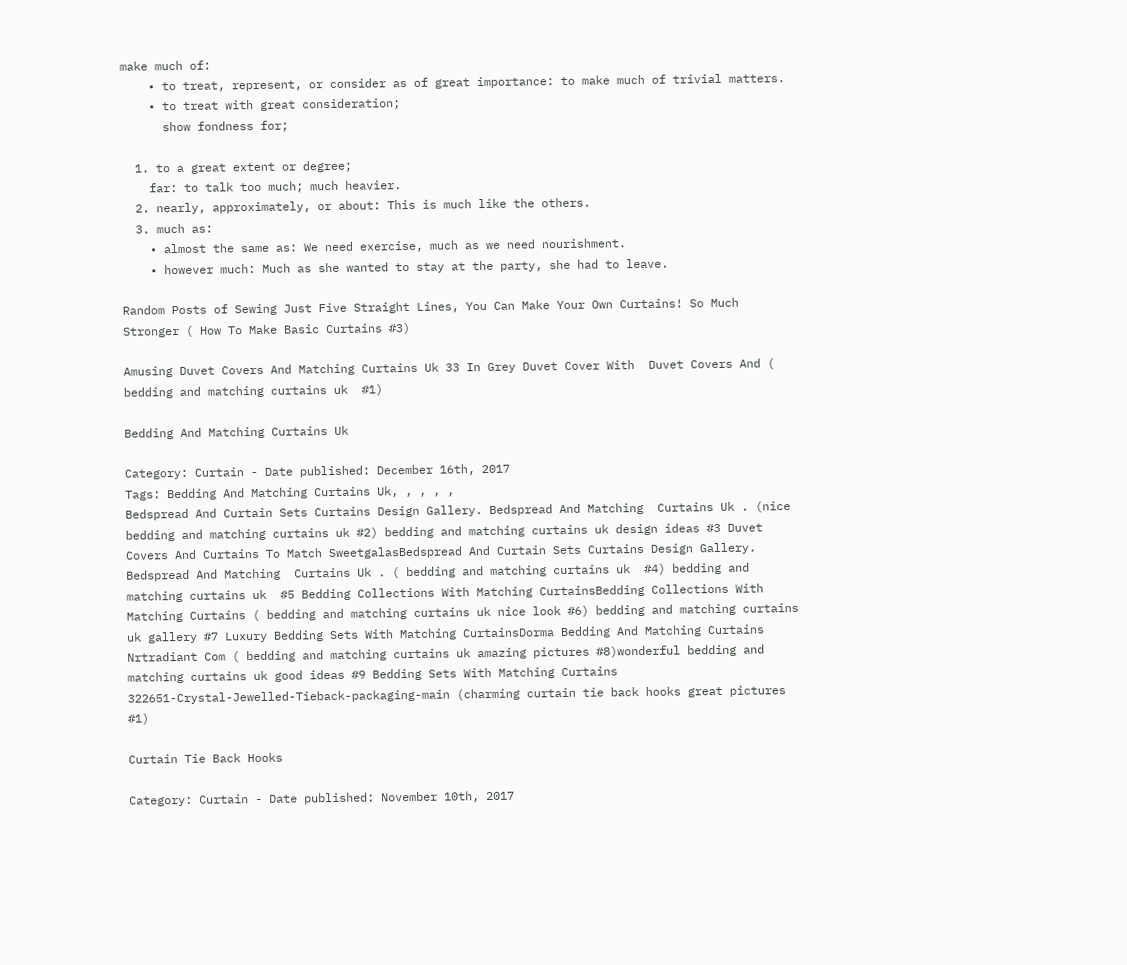make much of:
    • to treat, represent, or consider as of great importance: to make much of trivial matters.
    • to treat with great consideration;
      show fondness for;

  1. to a great extent or degree;
    far: to talk too much; much heavier.
  2. nearly, approximately, or about: This is much like the others.
  3. much as:
    • almost the same as: We need exercise, much as we need nourishment.
    • however much: Much as she wanted to stay at the party, she had to leave.

Random Posts of Sewing Just Five Straight Lines, You Can Make Your Own Curtains! So Much Stronger ( How To Make Basic Curtains #3)

Amusing Duvet Covers And Matching Curtains Uk 33 In Grey Duvet Cover With  Duvet Covers And ( bedding and matching curtains uk  #1)

Bedding And Matching Curtains Uk

Category: Curtain - Date published: December 16th, 2017
Tags: Bedding And Matching Curtains Uk, , , , ,
Bedspread And Curtain Sets Curtains Design Gallery. Bedspread And Matching  Curtains Uk . (nice bedding and matching curtains uk #2) bedding and matching curtains uk design ideas #3 Duvet Covers And Curtains To Match SweetgalasBedspread And Curtain Sets Curtains Design Gallery. Bedspread And Matching  Curtains Uk . ( bedding and matching curtains uk  #4) bedding and matching curtains uk  #5 Bedding Collections With Matching CurtainsBedding Collections With Matching Curtains ( bedding and matching curtains uk nice look #6) bedding and matching curtains uk gallery #7 Luxury Bedding Sets With Matching CurtainsDorma Bedding And Matching Curtains Nrtradiant Com ( bedding and matching curtains uk amazing pictures #8)wonderful bedding and matching curtains uk good ideas #9 Bedding Sets With Matching Curtains
322651-Crystal-Jewelled-Tieback-packaging-main (charming curtain tie back hooks great pictures #1)

Curtain Tie Back Hooks

Category: Curtain - Date published: November 10th, 2017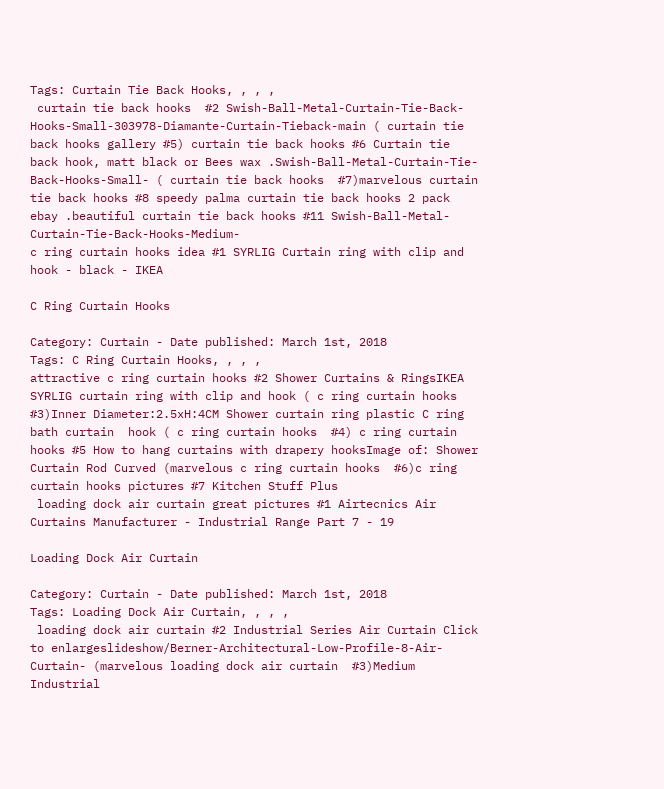Tags: Curtain Tie Back Hooks, , , ,
 curtain tie back hooks  #2 Swish-Ball-Metal-Curtain-Tie-Back-Hooks-Small-303978-Diamante-Curtain-Tieback-main ( curtain tie back hooks gallery #5) curtain tie back hooks #6 Curtain tie back hook, matt black or Bees wax .Swish-Ball-Metal-Curtain-Tie-Back-Hooks-Small- ( curtain tie back hooks  #7)marvelous curtain tie back hooks #8 speedy palma curtain tie back hooks 2 pack ebay .beautiful curtain tie back hooks #11 Swish-Ball-Metal-Curtain-Tie-Back-Hooks-Medium-
c ring curtain hooks idea #1 SYRLIG Curtain ring with clip and hook - black - IKEA

C Ring Curtain Hooks

Category: Curtain - Date published: March 1st, 2018
Tags: C Ring Curtain Hooks, , , ,
attractive c ring curtain hooks #2 Shower Curtains & RingsIKEA SYRLIG curtain ring with clip and hook ( c ring curtain hooks #3)Inner Diameter:2.5xH:4CM Shower curtain ring plastic C ring bath curtain  hook ( c ring curtain hooks  #4) c ring curtain hooks #5 How to hang curtains with drapery hooksImage of: Shower Curtain Rod Curved (marvelous c ring curtain hooks  #6)c ring curtain hooks pictures #7 Kitchen Stuff Plus
 loading dock air curtain great pictures #1 Airtecnics Air Curtains Manufacturer - Industrial Range Part 7 - 19

Loading Dock Air Curtain

Category: Curtain - Date published: March 1st, 2018
Tags: Loading Dock Air Curtain, , , ,
 loading dock air curtain #2 Industrial Series Air Curtain Click to enlargeslideshow/Berner-Architectural-Low-Profile-8-Air-Curtain- (marvelous loading dock air curtain  #3)Medium Industrial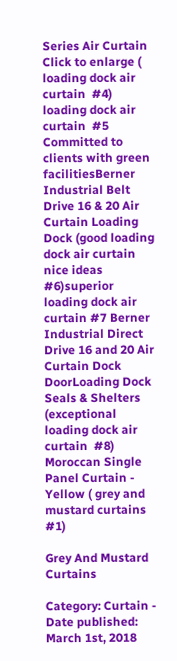Series Air Curtain Click to enlarge ( loading dock air curtain  #4) loading dock air curtain  #5 Committed to clients with green facilitiesBerner Industrial Belt Drive 16 & 20 Air Curtain Loading Dock (good loading dock air curtain nice ideas #6)superior loading dock air curtain #7 Berner Industrial Direct Drive 16 and 20 Air Curtain Dock DoorLoading Dock Seals & Shelters (exceptional loading dock air curtain  #8)
Moroccan Single Panel Curtain - Yellow ( grey and mustard curtains  #1)

Grey And Mustard Curtains

Category: Curtain - Date published: March 1st, 2018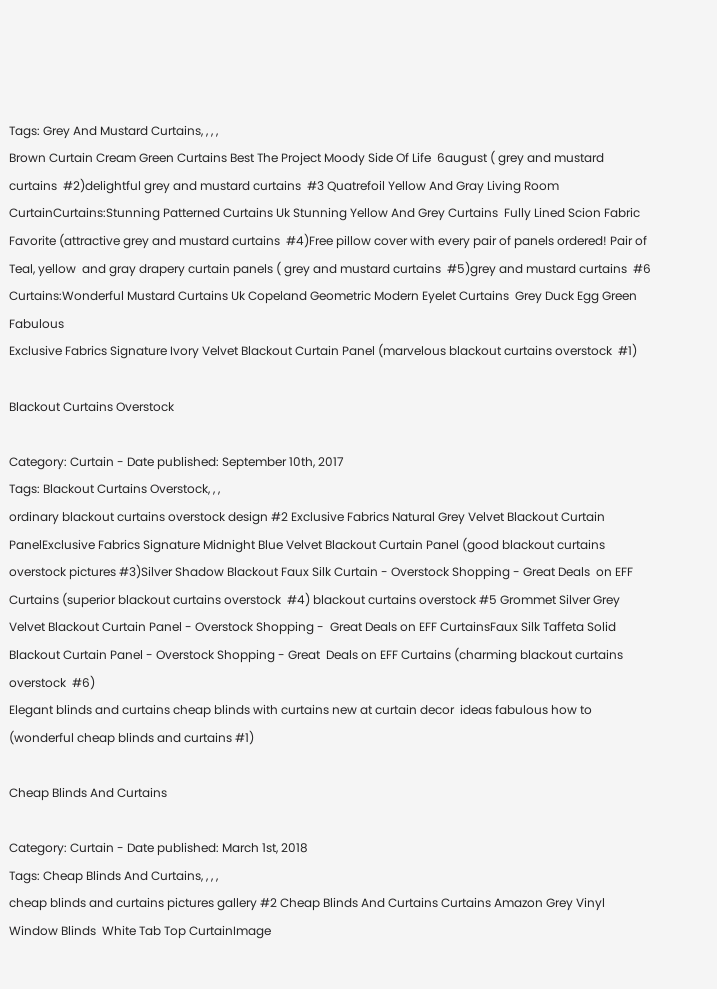Tags: Grey And Mustard Curtains, , , ,
Brown Curtain Cream Green Curtains Best The Project Moody Side Of Life  6august ( grey and mustard curtains  #2)delightful grey and mustard curtains  #3 Quatrefoil Yellow And Gray Living Room CurtainCurtains:Stunning Patterned Curtains Uk Stunning Yellow And Grey Curtains  Fully Lined Scion Fabric Favorite (attractive grey and mustard curtains  #4)Free pillow cover with every pair of panels ordered! Pair of Teal, yellow  and gray drapery curtain panels ( grey and mustard curtains  #5)grey and mustard curtains  #6 Curtains:Wonderful Mustard Curtains Uk Copeland Geometric Modern Eyelet Curtains  Grey Duck Egg Green Fabulous
Exclusive Fabrics Signature Ivory Velvet Blackout Curtain Panel (marvelous blackout curtains overstock  #1)

Blackout Curtains Overstock

Category: Curtain - Date published: September 10th, 2017
Tags: Blackout Curtains Overstock, , ,
ordinary blackout curtains overstock design #2 Exclusive Fabrics Natural Grey Velvet Blackout Curtain PanelExclusive Fabrics Signature Midnight Blue Velvet Blackout Curtain Panel (good blackout curtains overstock pictures #3)Silver Shadow Blackout Faux Silk Curtain - Overstock Shopping - Great Deals  on EFF Curtains (superior blackout curtains overstock  #4) blackout curtains overstock #5 Grommet Silver Grey Velvet Blackout Curtain Panel - Overstock Shopping -  Great Deals on EFF CurtainsFaux Silk Taffeta Solid Blackout Curtain Panel - Overstock Shopping - Great  Deals on EFF Curtains (charming blackout curtains overstock  #6)
Elegant blinds and curtains cheap blinds with curtains new at curtain decor  ideas fabulous how to (wonderful cheap blinds and curtains #1)

Cheap Blinds And Curtains

Category: Curtain - Date published: March 1st, 2018
Tags: Cheap Blinds And Curtains, , , ,
cheap blinds and curtains pictures gallery #2 Cheap Blinds And Curtains Curtains Amazon Grey Vinyl Window Blinds  White Tab Top CurtainImage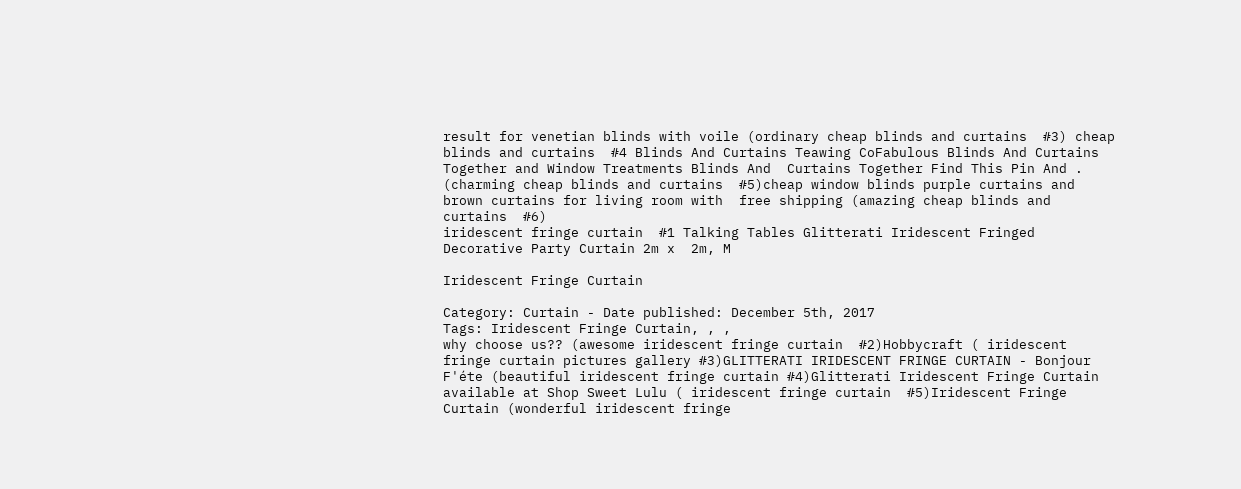result for venetian blinds with voile (ordinary cheap blinds and curtains  #3) cheap blinds and curtains  #4 Blinds And Curtains Teawing CoFabulous Blinds And Curtains Together and Window Treatments Blinds And  Curtains Together Find This Pin And . (charming cheap blinds and curtains  #5)cheap window blinds purple curtains and brown curtains for living room with  free shipping (amazing cheap blinds and curtains  #6)
iridescent fringe curtain  #1 Talking Tables Glitterati Iridescent Fringed Decorative Party Curtain 2m x  2m, M

Iridescent Fringe Curtain

Category: Curtain - Date published: December 5th, 2017
Tags: Iridescent Fringe Curtain, , ,
why choose us?? (awesome iridescent fringe curtain  #2)Hobbycraft ( iridescent fringe curtain pictures gallery #3)GLITTERATI IRIDESCENT FRINGE CURTAIN - Bonjour F'éte (beautiful iridescent fringe curtain #4)Glitterati Iridescent Fringe Curtain available at Shop Sweet Lulu ( iridescent fringe curtain  #5)Iridescent Fringe Curtain (wonderful iridescent fringe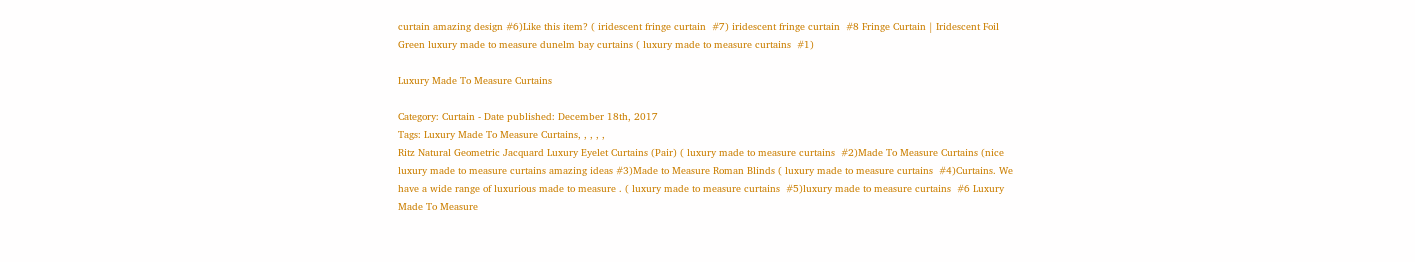curtain amazing design #6)Like this item? ( iridescent fringe curtain  #7) iridescent fringe curtain  #8 Fringe Curtain | Iridescent Foil
Green luxury made to measure dunelm bay curtains ( luxury made to measure curtains  #1)

Luxury Made To Measure Curtains

Category: Curtain - Date published: December 18th, 2017
Tags: Luxury Made To Measure Curtains, , , , ,
Ritz Natural Geometric Jacquard Luxury Eyelet Curtains (Pair) ( luxury made to measure curtains  #2)Made To Measure Curtains (nice luxury made to measure curtains amazing ideas #3)Made to Measure Roman Blinds ( luxury made to measure curtains  #4)Curtains. We have a wide range of luxurious made to measure . ( luxury made to measure curtains  #5)luxury made to measure curtains  #6 Luxury Made To Measure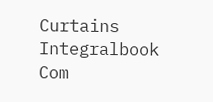Curtains Integralbook Com